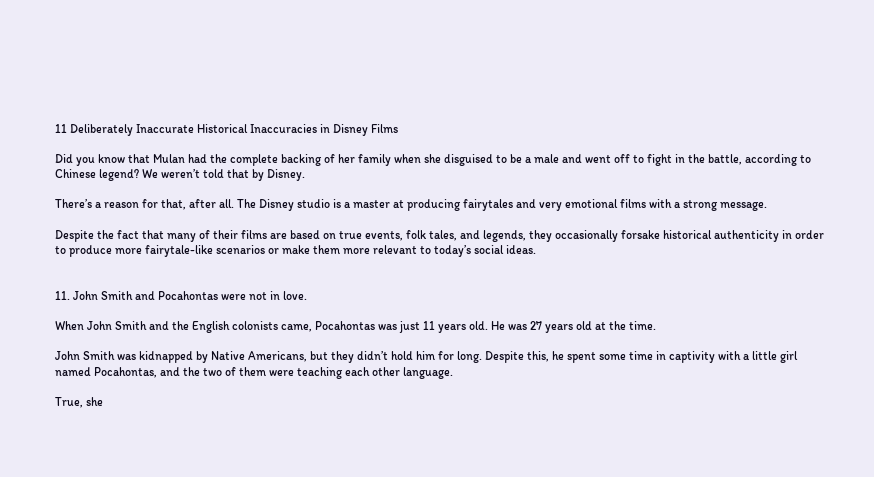11 Deliberately Inaccurate Historical Inaccuracies in Disney Films

Did you know that Mulan had the complete backing of her family when she disguised to be a male and went off to fight in the battle, according to Chinese legend? We weren’t told that by Disney.

There’s a reason for that, after all. The Disney studio is a master at producing fairytales and very emotional films with a strong message.

Despite the fact that many of their films are based on true events, folk tales, and legends, they occasionally forsake historical authenticity in order to produce more fairytale-like scenarios or make them more relevant to today’s social ideas.


11. John Smith and Pocahontas were not in love.

When John Smith and the English colonists came, Pocahontas was just 11 years old. He was 27 years old at the time.

John Smith was kidnapped by Native Americans, but they didn’t hold him for long. Despite this, he spent some time in captivity with a little girl named Pocahontas, and the two of them were teaching each other language.

True, she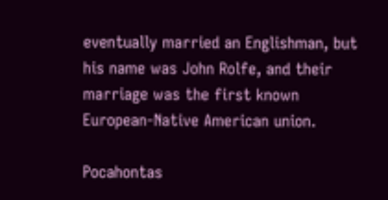eventually married an Englishman, but his name was John Rolfe, and their marriage was the first known European-Native American union.

Pocahontas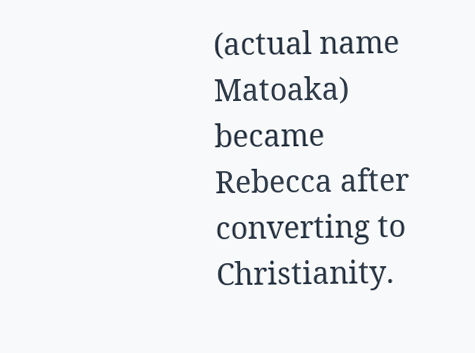(actual name Matoaka) became Rebecca after converting to Christianity.